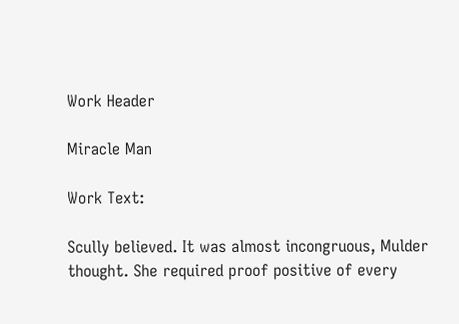Work Header

Miracle Man

Work Text:

Scully believed. It was almost incongruous, Mulder thought. She required proof positive of every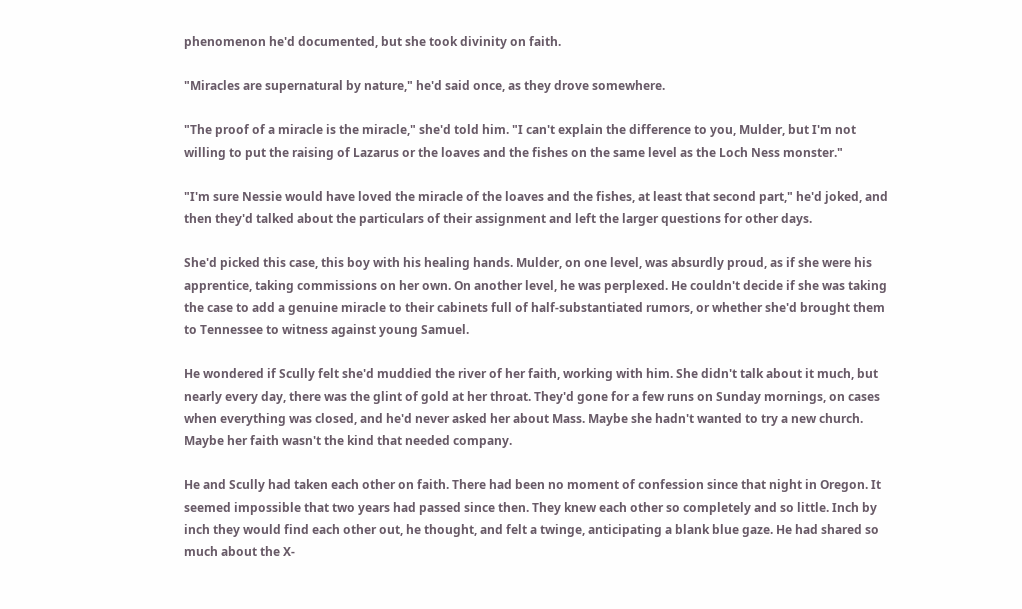phenomenon he'd documented, but she took divinity on faith.

"Miracles are supernatural by nature," he'd said once, as they drove somewhere.

"The proof of a miracle is the miracle," she'd told him. "I can't explain the difference to you, Mulder, but I'm not willing to put the raising of Lazarus or the loaves and the fishes on the same level as the Loch Ness monster."

"I'm sure Nessie would have loved the miracle of the loaves and the fishes, at least that second part," he'd joked, and then they'd talked about the particulars of their assignment and left the larger questions for other days.

She'd picked this case, this boy with his healing hands. Mulder, on one level, was absurdly proud, as if she were his apprentice, taking commissions on her own. On another level, he was perplexed. He couldn't decide if she was taking the case to add a genuine miracle to their cabinets full of half-substantiated rumors, or whether she'd brought them to Tennessee to witness against young Samuel.

He wondered if Scully felt she'd muddied the river of her faith, working with him. She didn't talk about it much, but nearly every day, there was the glint of gold at her throat. They'd gone for a few runs on Sunday mornings, on cases when everything was closed, and he'd never asked her about Mass. Maybe she hadn't wanted to try a new church. Maybe her faith wasn't the kind that needed company.

He and Scully had taken each other on faith. There had been no moment of confession since that night in Oregon. It seemed impossible that two years had passed since then. They knew each other so completely and so little. Inch by inch they would find each other out, he thought, and felt a twinge, anticipating a blank blue gaze. He had shared so much about the X-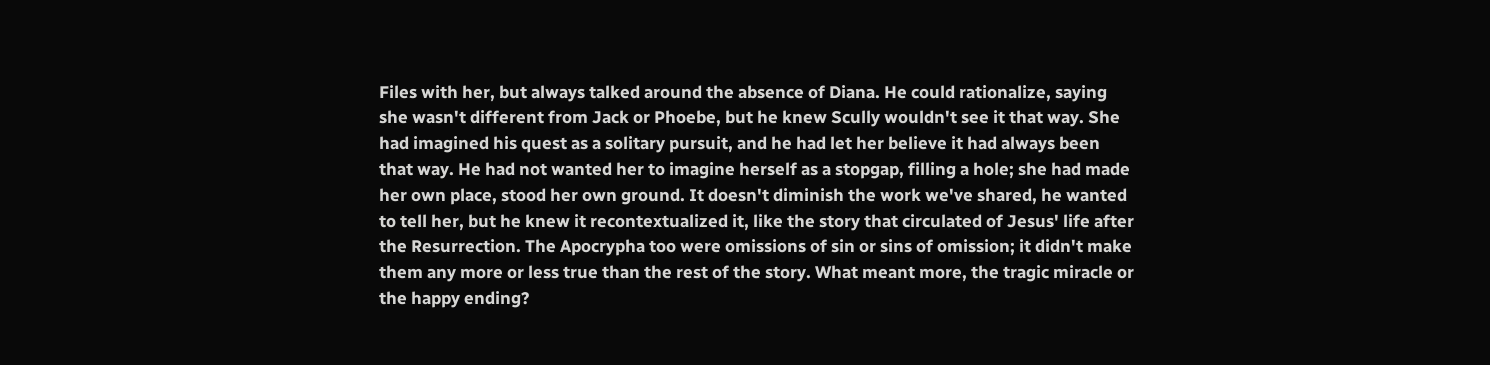Files with her, but always talked around the absence of Diana. He could rationalize, saying she wasn't different from Jack or Phoebe, but he knew Scully wouldn't see it that way. She had imagined his quest as a solitary pursuit, and he had let her believe it had always been that way. He had not wanted her to imagine herself as a stopgap, filling a hole; she had made her own place, stood her own ground. It doesn't diminish the work we've shared, he wanted to tell her, but he knew it recontextualized it, like the story that circulated of Jesus' life after the Resurrection. The Apocrypha too were omissions of sin or sins of omission; it didn't make them any more or less true than the rest of the story. What meant more, the tragic miracle or the happy ending?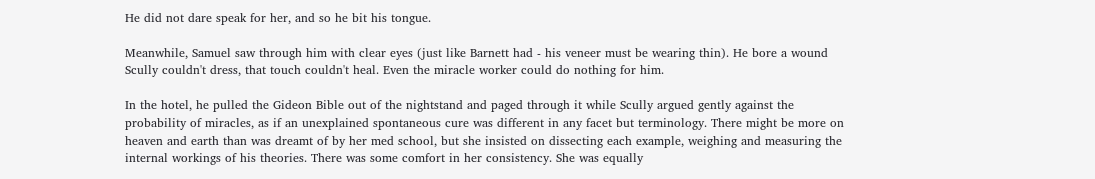He did not dare speak for her, and so he bit his tongue.

Meanwhile, Samuel saw through him with clear eyes (just like Barnett had - his veneer must be wearing thin). He bore a wound Scully couldn't dress, that touch couldn't heal. Even the miracle worker could do nothing for him.

In the hotel, he pulled the Gideon Bible out of the nightstand and paged through it while Scully argued gently against the probability of miracles, as if an unexplained spontaneous cure was different in any facet but terminology. There might be more on heaven and earth than was dreamt of by her med school, but she insisted on dissecting each example, weighing and measuring the internal workings of his theories. There was some comfort in her consistency. She was equally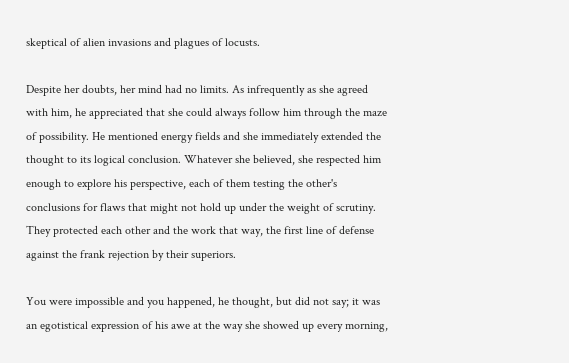skeptical of alien invasions and plagues of locusts.

Despite her doubts, her mind had no limits. As infrequently as she agreed with him, he appreciated that she could always follow him through the maze of possibility. He mentioned energy fields and she immediately extended the thought to its logical conclusion. Whatever she believed, she respected him enough to explore his perspective, each of them testing the other's conclusions for flaws that might not hold up under the weight of scrutiny. They protected each other and the work that way, the first line of defense against the frank rejection by their superiors.

You were impossible and you happened, he thought, but did not say; it was an egotistical expression of his awe at the way she showed up every morning,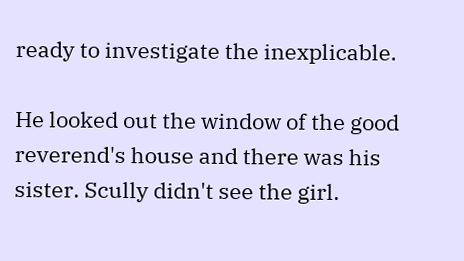ready to investigate the inexplicable.

He looked out the window of the good reverend's house and there was his sister. Scully didn't see the girl.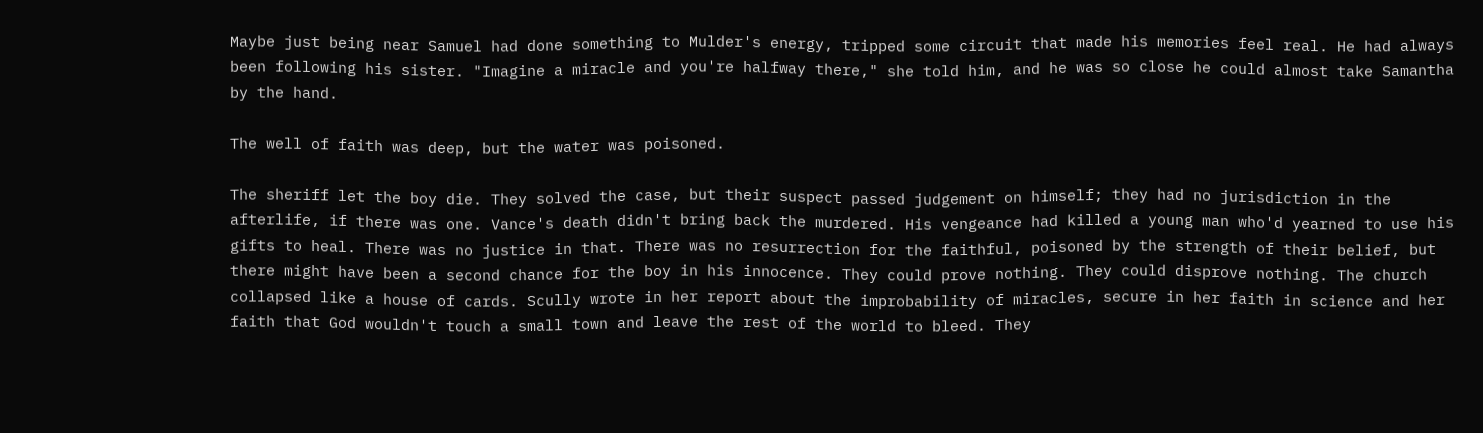Maybe just being near Samuel had done something to Mulder's energy, tripped some circuit that made his memories feel real. He had always been following his sister. "Imagine a miracle and you're halfway there," she told him, and he was so close he could almost take Samantha by the hand.

The well of faith was deep, but the water was poisoned.

The sheriff let the boy die. They solved the case, but their suspect passed judgement on himself; they had no jurisdiction in the afterlife, if there was one. Vance's death didn't bring back the murdered. His vengeance had killed a young man who'd yearned to use his gifts to heal. There was no justice in that. There was no resurrection for the faithful, poisoned by the strength of their belief, but there might have been a second chance for the boy in his innocence. They could prove nothing. They could disprove nothing. The church collapsed like a house of cards. Scully wrote in her report about the improbability of miracles, secure in her faith in science and her faith that God wouldn't touch a small town and leave the rest of the world to bleed. They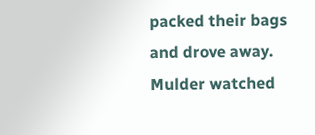packed their bags and drove away. Mulder watched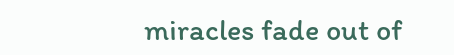miracles fade out of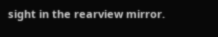sight in the rearview mirror.